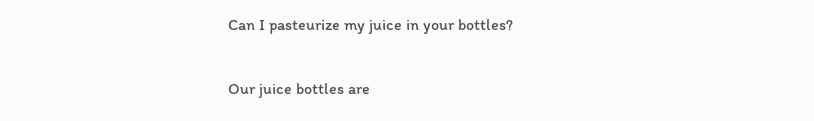Can I pasteurize my juice in your bottles?

Our juice bottles are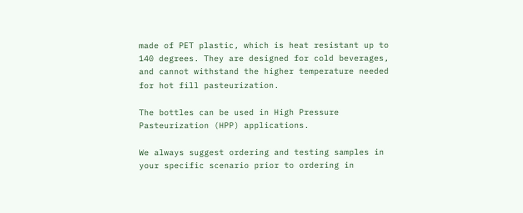made of PET plastic, which is heat resistant up to 140 degrees. They are designed for cold beverages, and cannot withstand the higher temperature needed for hot fill pasteurization.

The bottles can be used in High Pressure Pasteurization (HPP) applications.

We always suggest ordering and testing samples in your specific scenario prior to ordering in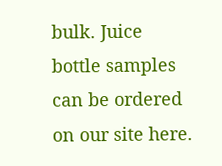bulk. Juice bottle samples can be ordered on our site here.